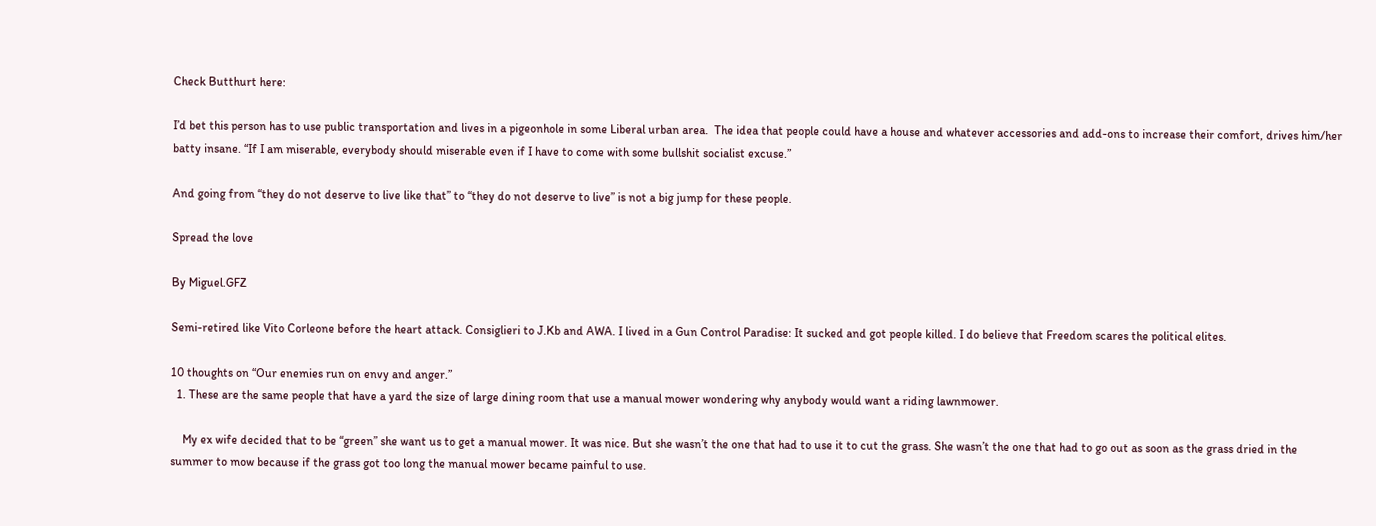Check Butthurt here:

I’d bet this person has to use public transportation and lives in a pigeonhole in some Liberal urban area.  The idea that people could have a house and whatever accessories and add-ons to increase their comfort, drives him/her batty insane. “If I am miserable, everybody should miserable even if I have to come with some bullshit socialist excuse.”

And going from “they do not deserve to live like that” to “they do not deserve to live” is not a big jump for these people.

Spread the love

By Miguel.GFZ

Semi-retired like Vito Corleone before the heart attack. Consiglieri to J.Kb and AWA. I lived in a Gun Control Paradise: It sucked and got people killed. I do believe that Freedom scares the political elites.

10 thoughts on “Our enemies run on envy and anger.”
  1. These are the same people that have a yard the size of large dining room that use a manual mower wondering why anybody would want a riding lawnmower.

    My ex wife decided that to be “green” she want us to get a manual mower. It was nice. But she wasn’t the one that had to use it to cut the grass. She wasn’t the one that had to go out as soon as the grass dried in the summer to mow because if the grass got too long the manual mower became painful to use.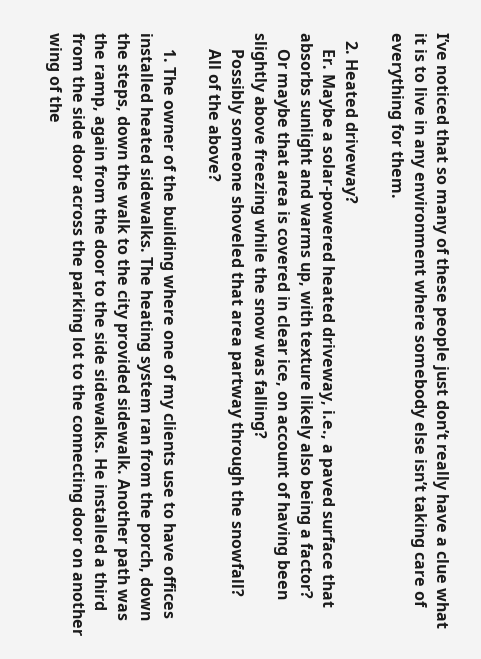I’ve noticed that so many of these people just don’t really have a clue what it is to live in any environment where somebody else isn’t taking care of everything for them.

  2. Heated driveway?
    Er. Maybe a solar-powered heated driveway, i.e., a paved surface that absorbs sunlight and warms up, with texture likely also being a factor?
    Or maybe that area is covered in clear ice, on account of having been slightly above freezing while the snow was falling?
    Possibly someone shoveled that area partway through the snowfall?
    All of the above?

    1. The owner of the building where one of my clients use to have offices installed heated sidewalks. The heating system ran from the porch, down the steps, down the walk to the city provided sidewalk. Another path was the ramp, again from the door to the side sidewalks. He installed a third from the side door across the parking lot to the connecting door on another wing of the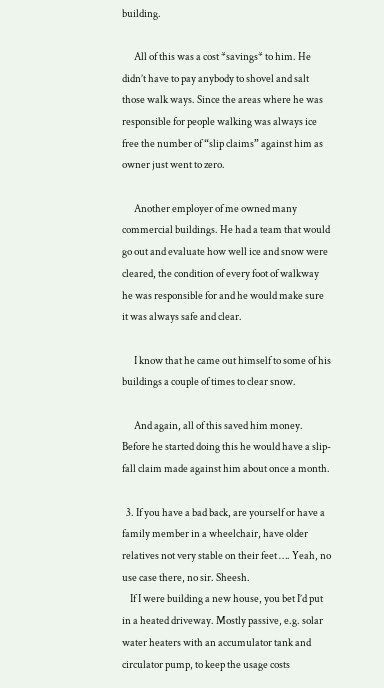building.

      All of this was a cost *savings* to him. He didn’t have to pay anybody to shovel and salt those walk ways. Since the areas where he was responsible for people walking was always ice free the number of “slip claims” against him as owner just went to zero.

      Another employer of me owned many commercial buildings. He had a team that would go out and evaluate how well ice and snow were cleared, the condition of every foot of walkway he was responsible for and he would make sure it was always safe and clear.

      I know that he came out himself to some of his buildings a couple of times to clear snow.

      And again, all of this saved him money. Before he started doing this he would have a slip-fall claim made against him about once a month.

  3. If you have a bad back, are yourself or have a family member in a wheelchair, have older relatives not very stable on their feet …. Yeah, no use case there, no sir. Sheesh.
    If I were building a new house, you bet I’d put in a heated driveway. Mostly passive, e.g. solar water heaters with an accumulator tank and circulator pump, to keep the usage costs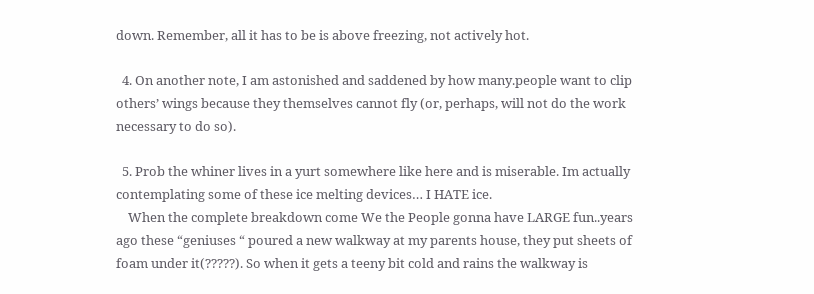down. Remember, all it has to be is above freezing, not actively hot.

  4. On another note, I am astonished and saddened by how many.people want to clip others’ wings because they themselves cannot fly (or, perhaps, will not do the work necessary to do so).

  5. Prob the whiner lives in a yurt somewhere like here and is miserable. Im actually contemplating some of these ice melting devices… I HATE ice.
    When the complete breakdown come We the People gonna have LARGE fun..years ago these “geniuses “ poured a new walkway at my parents house, they put sheets of foam under it(?????). So when it gets a teeny bit cold and rains the walkway is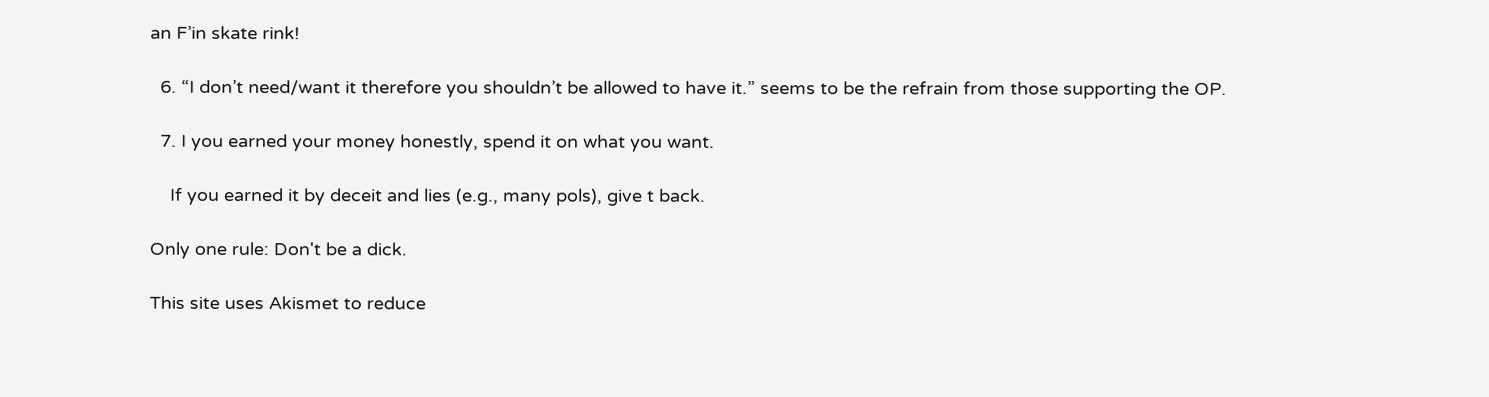an F’in skate rink!

  6. “I don’t need/want it therefore you shouldn’t be allowed to have it.” seems to be the refrain from those supporting the OP.

  7. I you earned your money honestly, spend it on what you want.

    If you earned it by deceit and lies (e.g., many pols), give t back.

Only one rule: Don't be a dick.

This site uses Akismet to reduce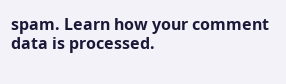spam. Learn how your comment data is processed.